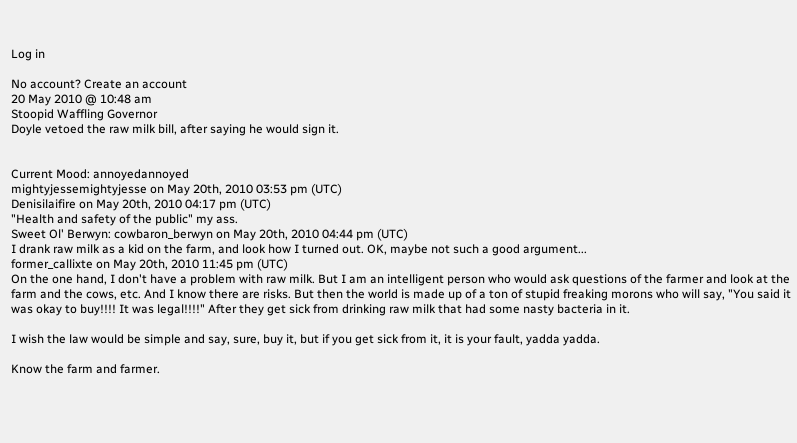Log in

No account? Create an account
20 May 2010 @ 10:48 am
Stoopid Waffling Governor
Doyle vetoed the raw milk bill, after saying he would sign it.


Current Mood: annoyedannoyed
mightyjessemightyjesse on May 20th, 2010 03:53 pm (UTC)
Denisilaifire on May 20th, 2010 04:17 pm (UTC)
"Health and safety of the public" my ass.
Sweet Ol' Berwyn: cowbaron_berwyn on May 20th, 2010 04:44 pm (UTC)
I drank raw milk as a kid on the farm, and look how I turned out. OK, maybe not such a good argument...
former_callixte on May 20th, 2010 11:45 pm (UTC)
On the one hand, I don't have a problem with raw milk. But I am an intelligent person who would ask questions of the farmer and look at the farm and the cows, etc. And I know there are risks. But then the world is made up of a ton of stupid freaking morons who will say, "You said it was okay to buy!!!! It was legal!!!!" After they get sick from drinking raw milk that had some nasty bacteria in it.

I wish the law would be simple and say, sure, buy it, but if you get sick from it, it is your fault, yadda yadda.

Know the farm and farmer.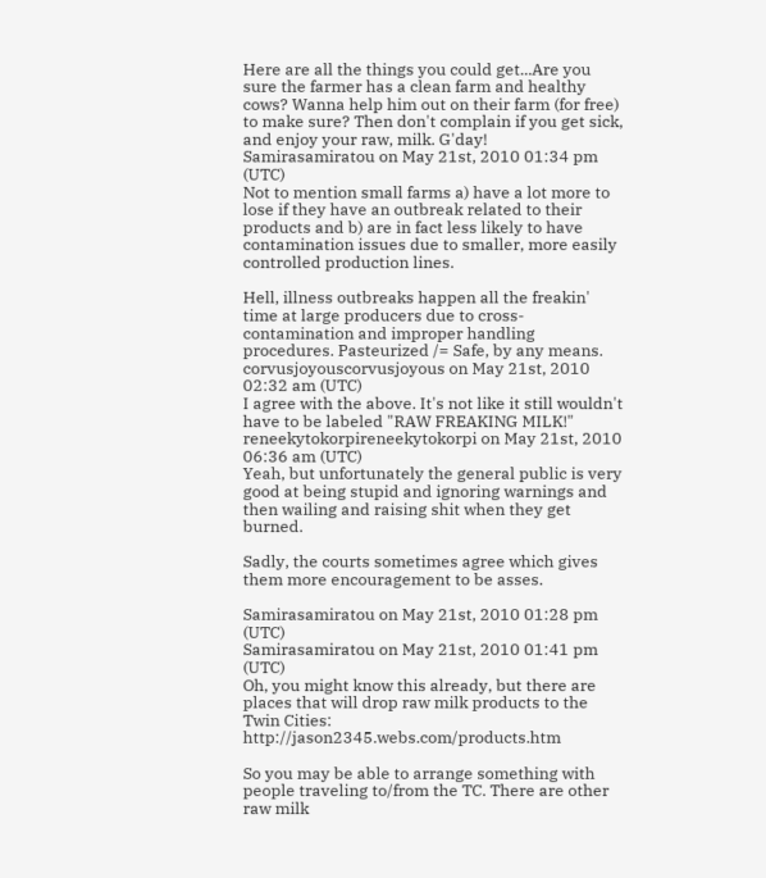Here are all the things you could get...Are you sure the farmer has a clean farm and healthy cows? Wanna help him out on their farm (for free) to make sure? Then don't complain if you get sick, and enjoy your raw, milk. G'day!
Samirasamiratou on May 21st, 2010 01:34 pm (UTC)
Not to mention small farms a) have a lot more to lose if they have an outbreak related to their products and b) are in fact less likely to have contamination issues due to smaller, more easily controlled production lines.

Hell, illness outbreaks happen all the freakin' time at large producers due to cross-contamination and improper handling procedures. Pasteurized /= Safe, by any means.
corvusjoyouscorvusjoyous on May 21st, 2010 02:32 am (UTC)
I agree with the above. It's not like it still wouldn't have to be labeled "RAW FREAKING MILK!"
reneekytokorpireneekytokorpi on May 21st, 2010 06:36 am (UTC)
Yeah, but unfortunately the general public is very good at being stupid and ignoring warnings and then wailing and raising shit when they get burned.

Sadly, the courts sometimes agree which gives them more encouragement to be asses.

Samirasamiratou on May 21st, 2010 01:28 pm (UTC)
Samirasamiratou on May 21st, 2010 01:41 pm (UTC)
Oh, you might know this already, but there are places that will drop raw milk products to the Twin Cities: http://jason2345.webs.com/products.htm

So you may be able to arrange something with people traveling to/from the TC. There are other raw milk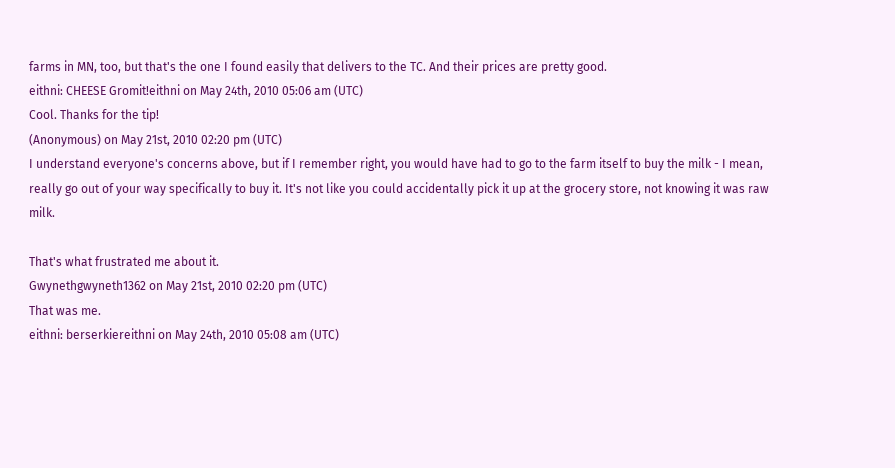farms in MN, too, but that's the one I found easily that delivers to the TC. And their prices are pretty good.
eithni: CHEESE Gromit!eithni on May 24th, 2010 05:06 am (UTC)
Cool. Thanks for the tip!
(Anonymous) on May 21st, 2010 02:20 pm (UTC)
I understand everyone's concerns above, but if I remember right, you would have had to go to the farm itself to buy the milk - I mean, really go out of your way specifically to buy it. It's not like you could accidentally pick it up at the grocery store, not knowing it was raw milk.

That's what frustrated me about it.
Gwynethgwyneth1362 on May 21st, 2010 02:20 pm (UTC)
That was me.
eithni: berserkiereithni on May 24th, 2010 05:08 am (UTC)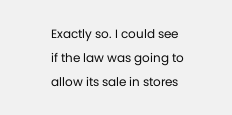Exactly so. I could see if the law was going to allow its sale in stores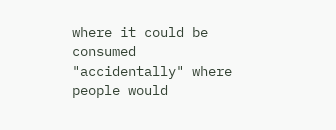where it could be consumed "accidentally" where people would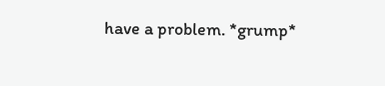have a problem. *grump*